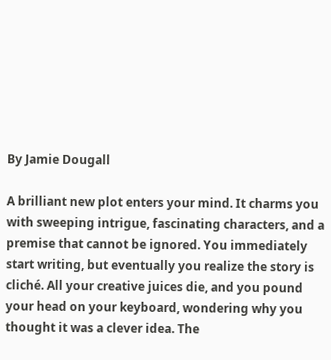By Jamie Dougall

A brilliant new plot enters your mind. It charms you with sweeping intrigue, fascinating characters, and a premise that cannot be ignored. You immediately start writing, but eventually you realize the story is cliché. All your creative juices die, and you pound your head on your keyboard, wondering why you thought it was a clever idea. The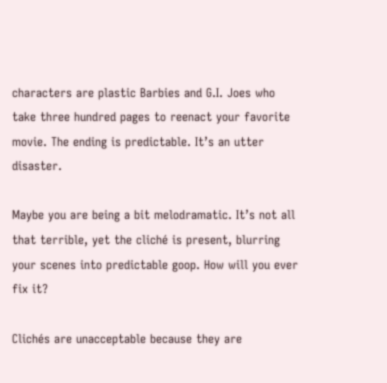characters are plastic Barbies and G.I. Joes who take three hundred pages to reenact your favorite movie. The ending is predictable. It’s an utter disaster.

Maybe you are being a bit melodramatic. It’s not all that terrible, yet the cliché is present, blurring your scenes into predictable goop. How will you ever fix it?

Clichés are unacceptable because they are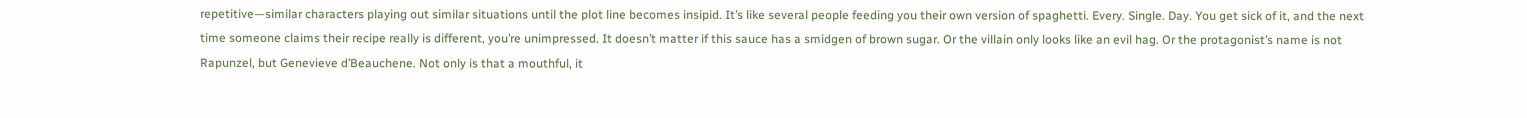repetitive—similar characters playing out similar situations until the plot line becomes insipid. It’s like several people feeding you their own version of spaghetti. Every. Single. Day. You get sick of it, and the next time someone claims their recipe really is different, you’re unimpressed. It doesn’t matter if this sauce has a smidgen of brown sugar. Or the villain only looks like an evil hag. Or the protagonist’s name is not Rapunzel, but Genevieve d’Beauchene. Not only is that a mouthful, it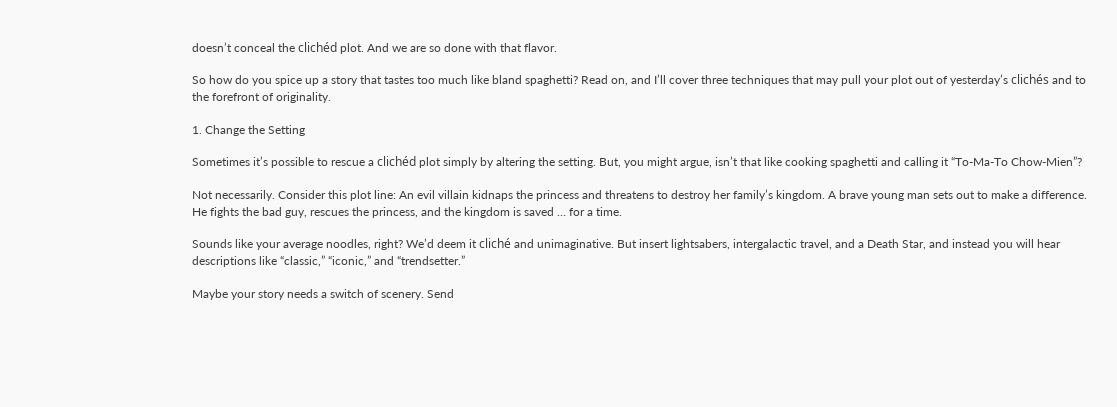doesn’t conceal the clichéd plot. And we are so done with that flavor.

So how do you spice up a story that tastes too much like bland spaghetti? Read on, and I’ll cover three techniques that may pull your plot out of yesterday’s clichés and to the forefront of originality.

1. Change the Setting

Sometimes it’s possible to rescue a clichéd plot simply by altering the setting. But, you might argue, isn’t that like cooking spaghetti and calling it “To-Ma-To Chow-Mien”?

Not necessarily. Consider this plot line: An evil villain kidnaps the princess and threatens to destroy her family’s kingdom. A brave young man sets out to make a difference. He fights the bad guy, rescues the princess, and the kingdom is saved … for a time.

Sounds like your average noodles, right? We’d deem it cliché and unimaginative. But insert lightsabers, intergalactic travel, and a Death Star, and instead you will hear descriptions like “classic,” “iconic,” and “trendsetter.”

Maybe your story needs a switch of scenery. Send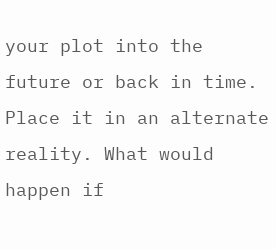your plot into the future or back in time. Place it in an alternate reality. What would happen if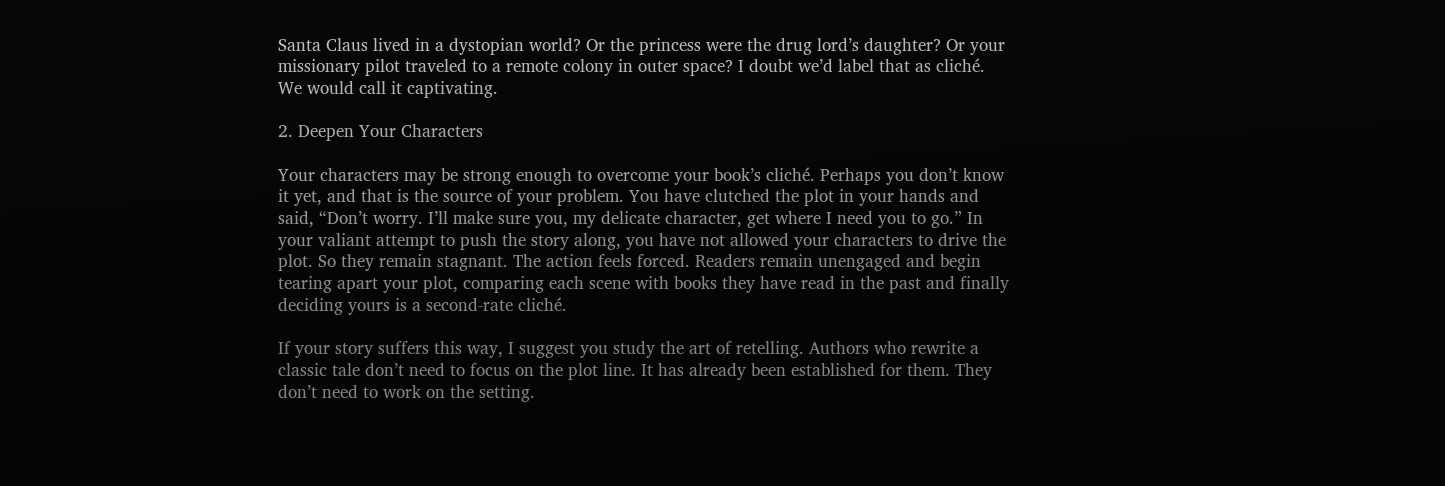Santa Claus lived in a dystopian world? Or the princess were the drug lord’s daughter? Or your missionary pilot traveled to a remote colony in outer space? I doubt we’d label that as cliché. We would call it captivating.

2. Deepen Your Characters

Your characters may be strong enough to overcome your book’s cliché. Perhaps you don’t know it yet, and that is the source of your problem. You have clutched the plot in your hands and said, “Don’t worry. I’ll make sure you, my delicate character, get where I need you to go.” In your valiant attempt to push the story along, you have not allowed your characters to drive the plot. So they remain stagnant. The action feels forced. Readers remain unengaged and begin tearing apart your plot, comparing each scene with books they have read in the past and finally deciding yours is a second-rate cliché.

If your story suffers this way, I suggest you study the art of retelling. Authors who rewrite a classic tale don’t need to focus on the plot line. It has already been established for them. They don’t need to work on the setting.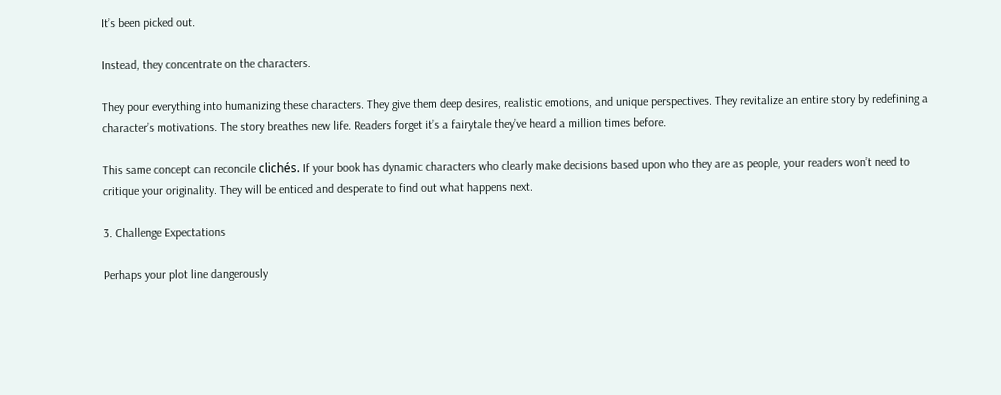It’s been picked out.

Instead, they concentrate on the characters.

They pour everything into humanizing these characters. They give them deep desires, realistic emotions, and unique perspectives. They revitalize an entire story by redefining a character’s motivations. The story breathes new life. Readers forget it’s a fairytale they’ve heard a million times before.

This same concept can reconcile clichés. If your book has dynamic characters who clearly make decisions based upon who they are as people, your readers won’t need to critique your originality. They will be enticed and desperate to find out what happens next.

3. Challenge Expectations

Perhaps your plot line dangerously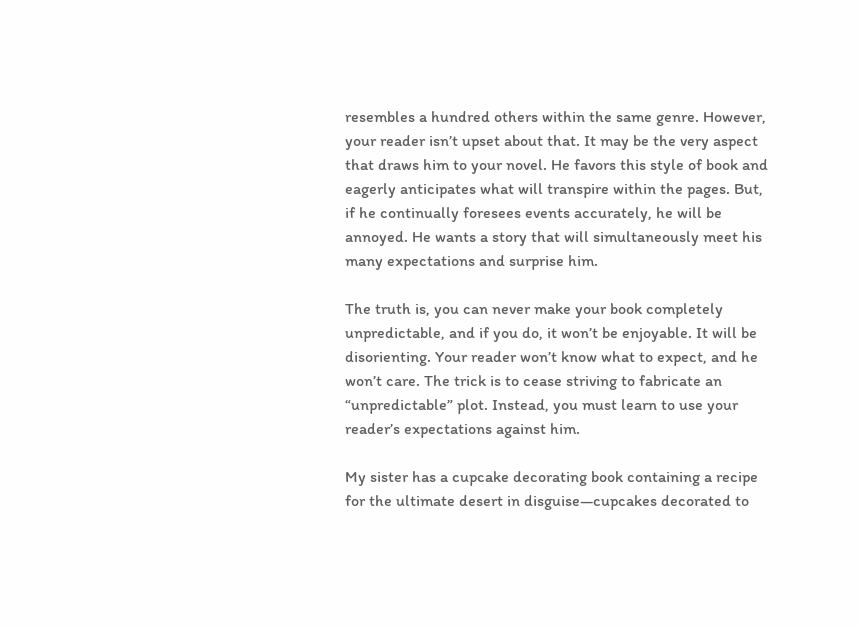resembles a hundred others within the same genre. However, your reader isn’t upset about that. It may be the very aspect that draws him to your novel. He favors this style of book and eagerly anticipates what will transpire within the pages. But, if he continually foresees events accurately, he will be annoyed. He wants a story that will simultaneously meet his many expectations and surprise him.

The truth is, you can never make your book completely unpredictable, and if you do, it won’t be enjoyable. It will be disorienting. Your reader won’t know what to expect, and he won’t care. The trick is to cease striving to fabricate an “unpredictable” plot. Instead, you must learn to use your reader’s expectations against him.

My sister has a cupcake decorating book containing a recipe for the ultimate desert in disguise—cupcakes decorated to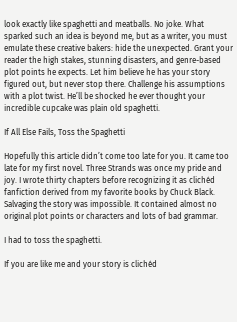look exactly like spaghetti and meatballs. No joke. What sparked such an idea is beyond me, but as a writer, you must emulate these creative bakers: hide the unexpected. Grant your reader the high stakes, stunning disasters, and genre-based plot points he expects. Let him believe he has your story figured out, but never stop there. Challenge his assumptions with a plot twist. He’ll be shocked he ever thought your incredible cupcake was plain old spaghetti.

If All Else Fails, Toss the Spaghetti

Hopefully this article didn’t come too late for you. It came too late for my first novel. Three Strands was once my pride and joy. I wrote thirty chapters before recognizing it as clichéd fanfiction derived from my favorite books by Chuck Black. Salvaging the story was impossible. It contained almost no original plot points or characters and lots of bad grammar.

I had to toss the spaghetti.

If you are like me and your story is clichéd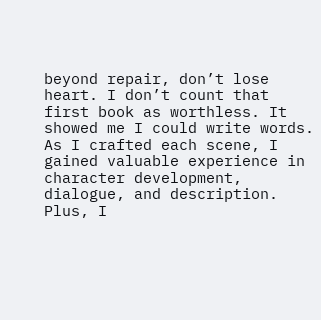beyond repair, don’t lose heart. I don’t count that first book as worthless. It showed me I could write words. As I crafted each scene, I gained valuable experience in character development, dialogue, and description. Plus, I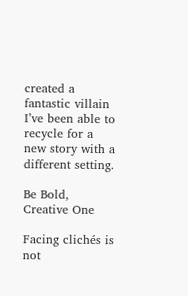created a fantastic villain I’ve been able to recycle for a new story with a different setting.

Be Bold, Creative One

Facing clichés is not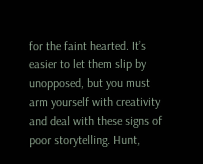for the faint hearted. It’s easier to let them slip by unopposed, but you must arm yourself with creativity and deal with these signs of poor storytelling. Hunt,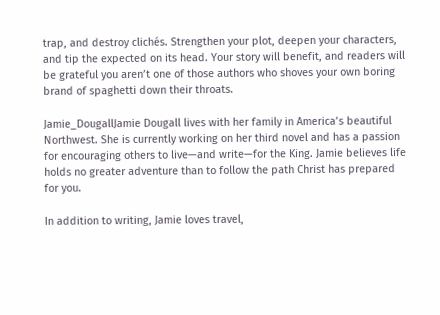trap, and destroy clichés. Strengthen your plot, deepen your characters, and tip the expected on its head. Your story will benefit, and readers will be grateful you aren’t one of those authors who shoves your own boring brand of spaghetti down their throats.

Jamie_DougallJamie Dougall lives with her family in America’s beautiful Northwest. She is currently working on her third novel and has a passion for encouraging others to live—and write—for the King. Jamie believes life holds no greater adventure than to follow the path Christ has prepared for you.

In addition to writing, Jamie loves travel,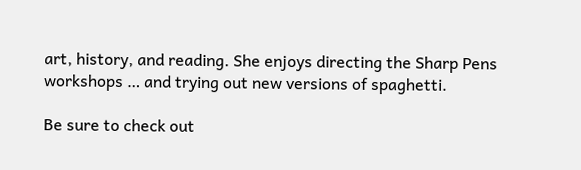art, history, and reading. She enjoys directing the Sharp Pens workshops … and trying out new versions of spaghetti.

Be sure to check out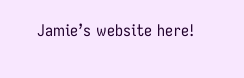Jamie’s website here!